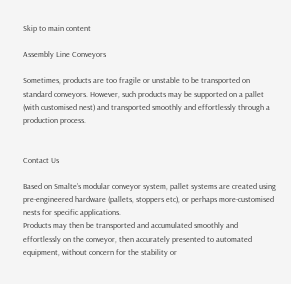Skip to main content

Assembly Line Conveyors

Sometimes, products are too fragile or unstable to be transported on standard conveyors. However, such products may be supported on a pallet (with customised nest) and transported smoothly and effortlessly through a production process.


Contact Us

Based on Smalte’s modular conveyor system, pallet systems are created using pre-engineered hardware (pallets, stoppers etc), or perhaps more-customised nests for specific applications.
Products may then be transported and accumulated smoothly and effortlessly on the conveyor, then accurately presented to automated equipment, without concern for the stability or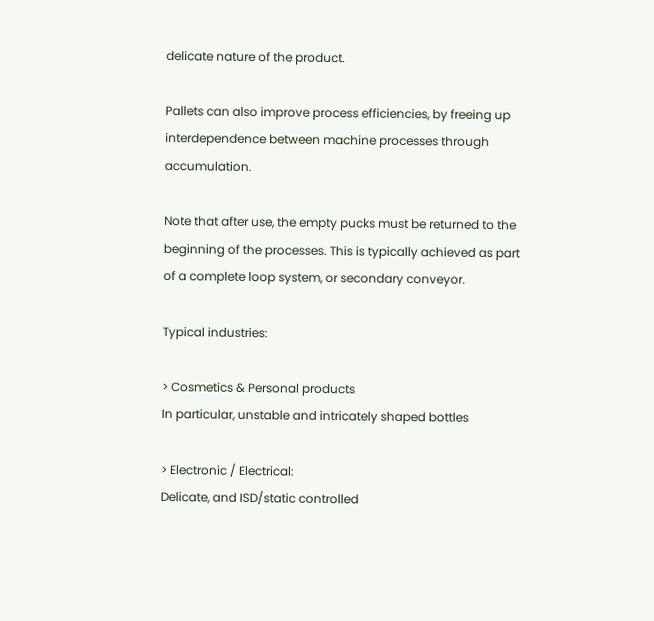delicate nature of the product.

Pallets can also improve process efficiencies, by freeing up interdependence between machine processes through accumulation.

Note that after use, the empty pucks must be returned to the beginning of the processes. This is typically achieved as part of a complete loop system, or secondary conveyor.

Typical industries:

> Cosmetics & Personal products
In particular, unstable and intricately shaped bottles

> Electronic / Electrical:
Delicate, and ISD/static controlled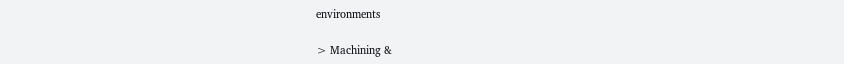environments

> Machining &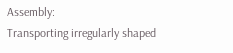Assembly:
Transporting irregularly shaped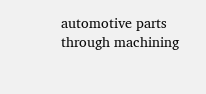automotive parts through machining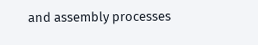and assembly processes